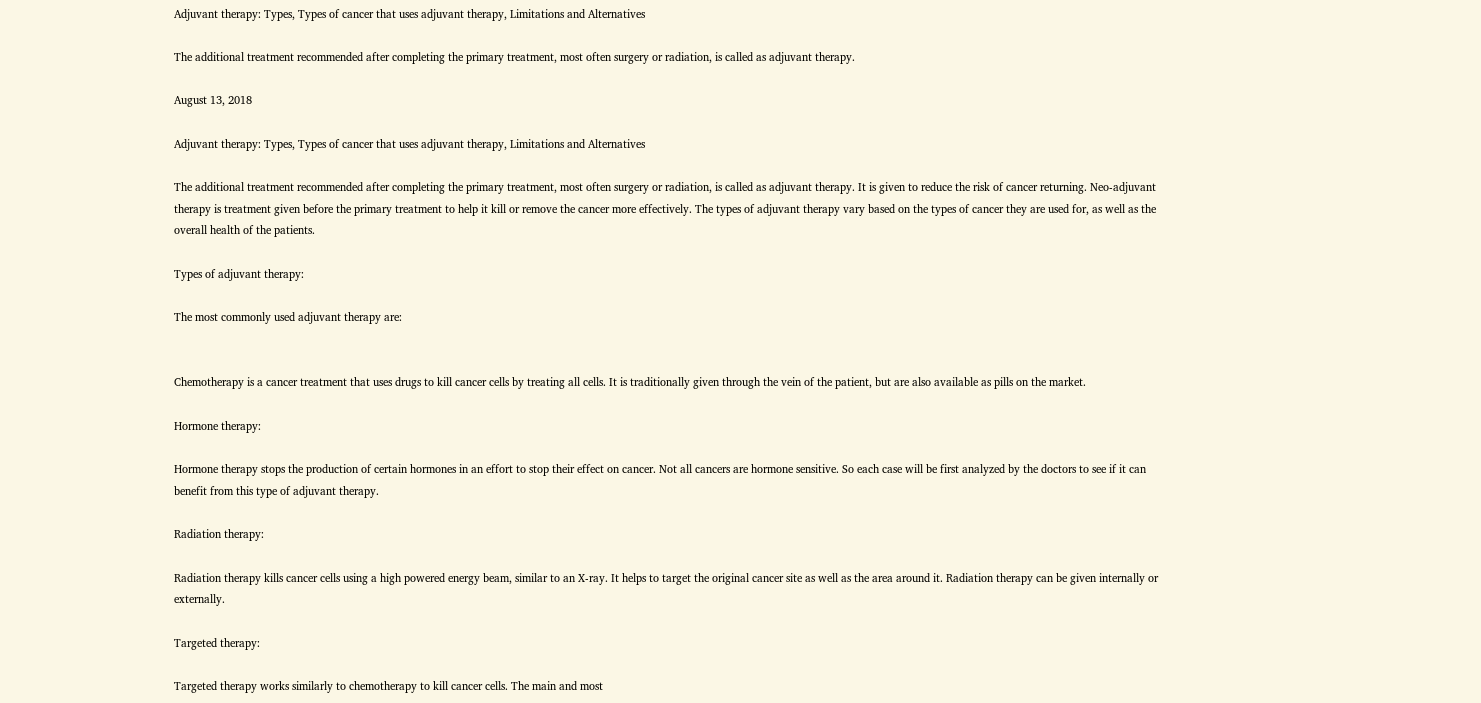Adjuvant therapy: Types, Types of cancer that uses adjuvant therapy, Limitations and Alternatives

The additional treatment recommended after completing the primary treatment, most often surgery or radiation, is called as adjuvant therapy.

August 13, 2018

Adjuvant therapy: Types, Types of cancer that uses adjuvant therapy, Limitations and Alternatives

The additional treatment recommended after completing the primary treatment, most often surgery or radiation, is called as adjuvant therapy. It is given to reduce the risk of cancer returning. Neo-adjuvant therapy is treatment given before the primary treatment to help it kill or remove the cancer more effectively. The types of adjuvant therapy vary based on the types of cancer they are used for, as well as the overall health of the patients.

Types of adjuvant therapy:

The most commonly used adjuvant therapy are:


Chemotherapy is a cancer treatment that uses drugs to kill cancer cells by treating all cells. It is traditionally given through the vein of the patient, but are also available as pills on the market.

Hormone therapy:

Hormone therapy stops the production of certain hormones in an effort to stop their effect on cancer. Not all cancers are hormone sensitive. So each case will be first analyzed by the doctors to see if it can benefit from this type of adjuvant therapy.

Radiation therapy:

Radiation therapy kills cancer cells using a high powered energy beam, similar to an X-ray. It helps to target the original cancer site as well as the area around it. Radiation therapy can be given internally or externally.

Targeted therapy:

Targeted therapy works similarly to chemotherapy to kill cancer cells. The main and most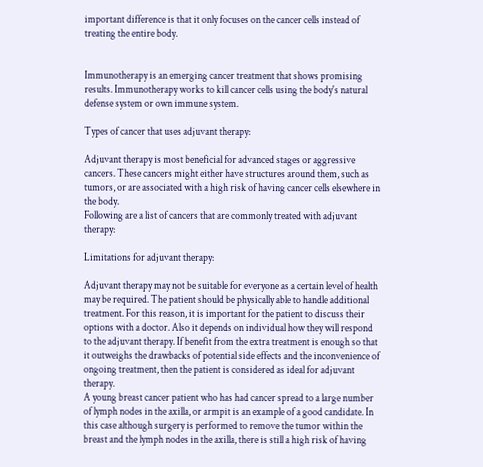important difference is that it only focuses on the cancer cells instead of treating the entire body.


Immunotherapy is an emerging cancer treatment that shows promising results. Immunotherapy works to kill cancer cells using the body's natural defense system or own immune system.

Types of cancer that uses adjuvant therapy:

Adjuvant therapy is most beneficial for advanced stages or aggressive cancers. These cancers might either have structures around them, such as tumors, or are associated with a high risk of having cancer cells elsewhere in the body.
Following are a list of cancers that are commonly treated with adjuvant therapy:

Limitations for adjuvant therapy:

Adjuvant therapy may not be suitable for everyone as a certain level of health may be required. The patient should be physically able to handle additional treatment. For this reason, it is important for the patient to discuss their options with a doctor. Also it depends on individual how they will respond to the adjuvant therapy. If benefit from the extra treatment is enough so that it outweighs the drawbacks of potential side effects and the inconvenience of ongoing treatment, then the patient is considered as ideal for adjuvant therapy.
A young breast cancer patient who has had cancer spread to a large number of lymph nodes in the axilla, or armpit is an example of a good candidate. In this case although surgery is performed to remove the tumor within the breast and the lymph nodes in the axilla, there is still a high risk of having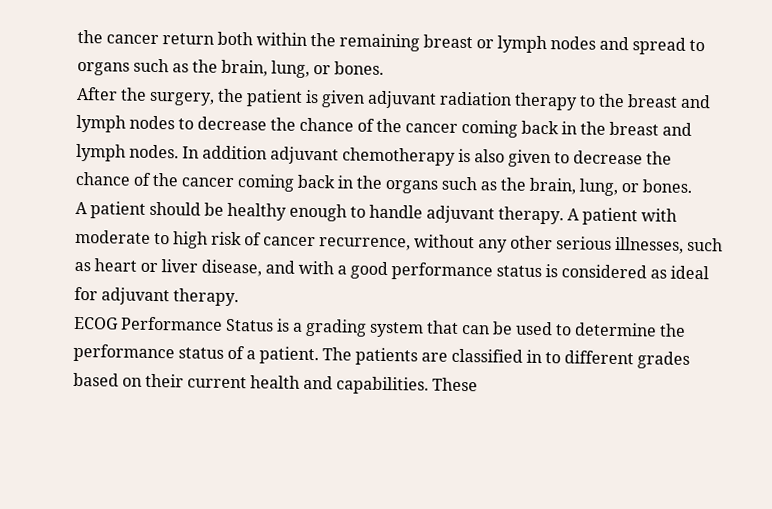the cancer return both within the remaining breast or lymph nodes and spread to organs such as the brain, lung, or bones.
After the surgery, the patient is given adjuvant radiation therapy to the breast and lymph nodes to decrease the chance of the cancer coming back in the breast and lymph nodes. In addition adjuvant chemotherapy is also given to decrease the chance of the cancer coming back in the organs such as the brain, lung, or bones.
A patient should be healthy enough to handle adjuvant therapy. A patient with moderate to high risk of cancer recurrence, without any other serious illnesses, such as heart or liver disease, and with a good performance status is considered as ideal for adjuvant therapy.
ECOG Performance Status is a grading system that can be used to determine the performance status of a patient. The patients are classified in to different grades based on their current health and capabilities. These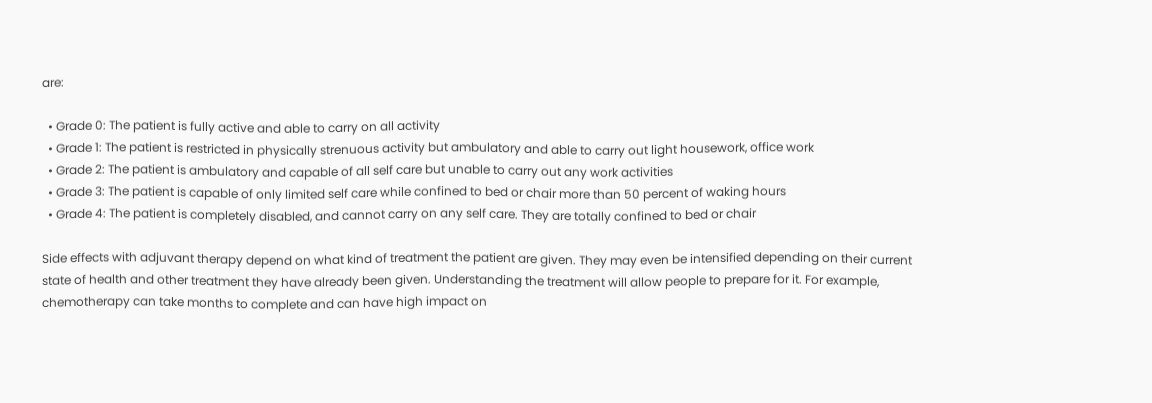are:

  • Grade 0: The patient is fully active and able to carry on all activity
  • Grade 1: The patient is restricted in physically strenuous activity but ambulatory and able to carry out light housework, office work
  • Grade 2: The patient is ambulatory and capable of all self care but unable to carry out any work activities
  • Grade 3: The patient is capable of only limited self care while confined to bed or chair more than 50 percent of waking hours
  • Grade 4: The patient is completely disabled, and cannot carry on any self care. They are totally confined to bed or chair

Side effects with adjuvant therapy depend on what kind of treatment the patient are given. They may even be intensified depending on their current state of health and other treatment they have already been given. Understanding the treatment will allow people to prepare for it. For example, chemotherapy can take months to complete and can have high impact on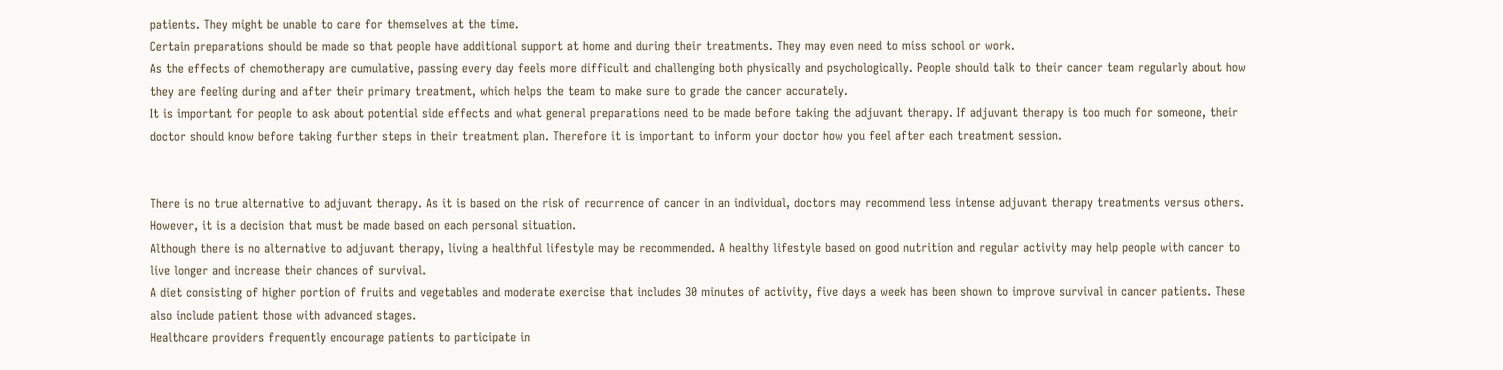patients. They might be unable to care for themselves at the time.
Certain preparations should be made so that people have additional support at home and during their treatments. They may even need to miss school or work.
As the effects of chemotherapy are cumulative, passing every day feels more difficult and challenging both physically and psychologically. People should talk to their cancer team regularly about how they are feeling during and after their primary treatment, which helps the team to make sure to grade the cancer accurately.
It is important for people to ask about potential side effects and what general preparations need to be made before taking the adjuvant therapy. If adjuvant therapy is too much for someone, their doctor should know before taking further steps in their treatment plan. Therefore it is important to inform your doctor how you feel after each treatment session.


There is no true alternative to adjuvant therapy. As it is based on the risk of recurrence of cancer in an individual, doctors may recommend less intense adjuvant therapy treatments versus others. However, it is a decision that must be made based on each personal situation.
Although there is no alternative to adjuvant therapy, living a healthful lifestyle may be recommended. A healthy lifestyle based on good nutrition and regular activity may help people with cancer to live longer and increase their chances of survival.
A diet consisting of higher portion of fruits and vegetables and moderate exercise that includes 30 minutes of activity, five days a week has been shown to improve survival in cancer patients. These also include patient those with advanced stages.
Healthcare providers frequently encourage patients to participate in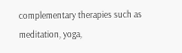complementary therapies such as meditation, yoga,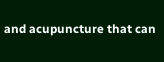and acupuncture that can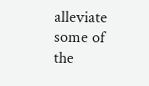alleviate some of the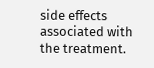side effects associated with the treatment.